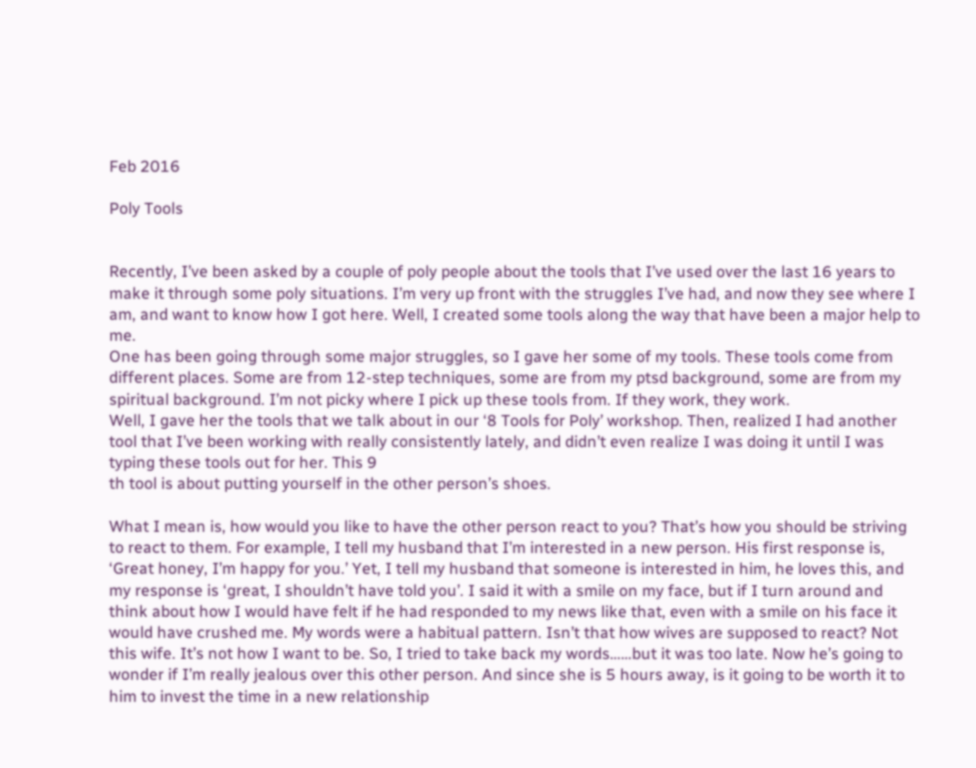Feb 2016

Poly Tools


Recently, I’ve been asked by a couple of poly people about the tools that I’ve used over the last 16 years to make it through some poly situations. I’m very up front with the struggles I’ve had, and now they see where I am, and want to know how I got here. Well, I created some tools along the way that have been a major help to me.
One has been going through some major struggles, so I gave her some of my tools. These tools come from different places. Some are from 12-step techniques, some are from my ptsd background, some are from my spiritual background. I’m not picky where I pick up these tools from. If they work, they work.
Well, I gave her the tools that we talk about in our ‘8 Tools for Poly’ workshop. Then, realized I had another tool that I’ve been working with really consistently lately, and didn’t even realize I was doing it until I was typing these tools out for her. This 9
th tool is about putting yourself in the other person’s shoes.

What I mean is, how would you like to have the other person react to you? That’s how you should be striving to react to them. For example, I tell my husband that I’m interested in a new person. His first response is, ‘Great honey, I’m happy for you.’ Yet, I tell my husband that someone is interested in him, he loves this, and my response is ‘great, I shouldn’t have told you’. I said it with a smile on my face, but if I turn around and think about how I would have felt if he had responded to my news like that, even with a smile on his face it would have crushed me. My words were a habitual pattern. Isn’t that how wives are supposed to react? Not this wife. It’s not how I want to be. So, I tried to take back my words……but it was too late. Now he’s going to wonder if I’m really jealous over this other person. And since she is 5 hours away, is it going to be worth it to him to invest the time in a new relationship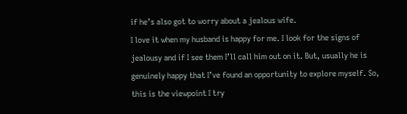if he’s also got to worry about a jealous wife.
I love it when my husband is happy for me. I look for the signs of jealousy and if I see them I’ll call him out on it. But, usually he is genuinely happy that I’ve found an opportunity to explore myself. So, this is the viewpoint I try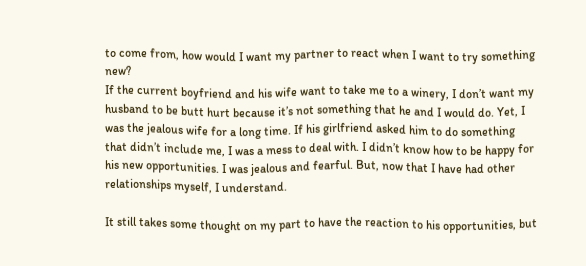to come from, how would I want my partner to react when I want to try something new?
If the current boyfriend and his wife want to take me to a winery, I don’t want my husband to be butt hurt because it’s not something that he and I would do. Yet, I was the jealous wife for a long time. If his girlfriend asked him to do something that didn’t include me, I was a mess to deal with. I didn’t know how to be happy for his new opportunities. I was jealous and fearful. But, now that I have had other relationships myself, I understand.

It still takes some thought on my part to have the reaction to his opportunities, but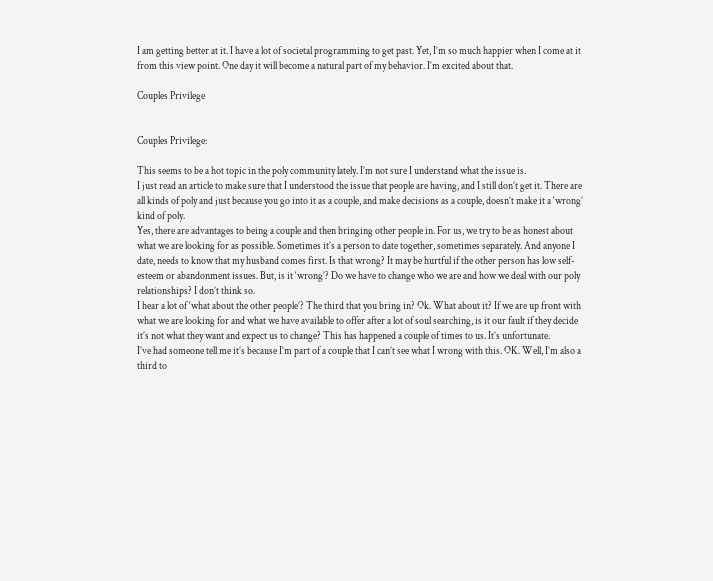I am getting better at it. I have a lot of societal programming to get past. Yet, I’m so much happier when I come at it from this view point. One day it will become a natural part of my behavior. I’m excited about that.

Couples Privilege


Couples Privilege:

This seems to be a hot topic in the poly community lately. I’m not sure I understand what the issue is.
I just read an article to make sure that I understood the issue that people are having, and I still don’t get it. There are all kinds of poly and just because you go into it as a couple, and make decisions as a couple, doesn’t make it a ‘wrong’ kind of poly.
Yes, there are advantages to being a couple and then bringing other people in. For us, we try to be as honest about what we are looking for as possible. Sometimes it’s a person to date together, sometimes separately. And anyone I date, needs to know that my husband comes first. Is that wrong? It may be hurtful if the other person has low self-esteem or abandonment issues. But, is it ‘wrong’? Do we have to change who we are and how we deal with our poly relationships? I don’t think so.
I hear a lot of ‘what about the other people’? The third that you bring in? Ok. What about it? If we are up front with what we are looking for and what we have available to offer after a lot of soul searching, is it our fault if they decide it’s not what they want and expect us to change? This has happened a couple of times to us. It’s unfortunate.
I’ve had someone tell me it’s because I’m part of a couple that I can’t see what I wrong with this. OK. Well, I’m also a third to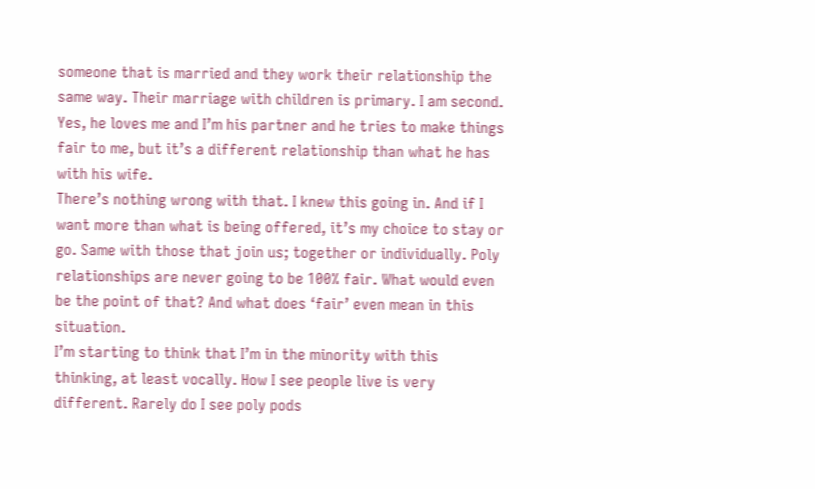someone that is married and they work their relationship the same way. Their marriage with children is primary. I am second. Yes, he loves me and I’m his partner and he tries to make things fair to me, but it’s a different relationship than what he has with his wife.
There’s nothing wrong with that. I knew this going in. And if I want more than what is being offered, it’s my choice to stay or go. Same with those that join us; together or individually. Poly relationships are never going to be 100% fair. What would even be the point of that? And what does ‘fair’ even mean in this situation.
I’m starting to think that I’m in the minority with this thinking, at least vocally. How I see people live is very different. Rarely do I see poly pods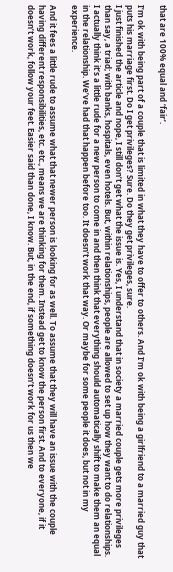that are 100% equal and ‘fair’.

I’m ok with being part of a couple that is limited in what they have to offer to others. And I’m ok with being a girlfriend to a married guy that puts his marriage first. Do I get privileges? Sure. Do they get privileges, sure.
I just finished the article and nope, I still don’t get what the issue is. Yes, I understand that in society a married couple gets more privileges than say, a triad; with banks, hospitals, even hotels. But, within relationships, people are allowed to set up how they want to do relationships. I actually think it’s a little rude for a new person to come in and then think that everything should automatically shift to make them an equal in the relationship. We’ve had that happen before too. It doesn’t work that way. Or maybe for some people it does, but not in my experience.

And it fees a little rude to assume what that newer person is looking for as well. To assume that they will have an issue with the couple having different responsibilities, etc. etc., means we are thinking for them. Instead get to know the person first. And to everyone, if it doesn’t work, follow your feet. Easier said than done, I know. But, in the end, if something doesn’t work for us then we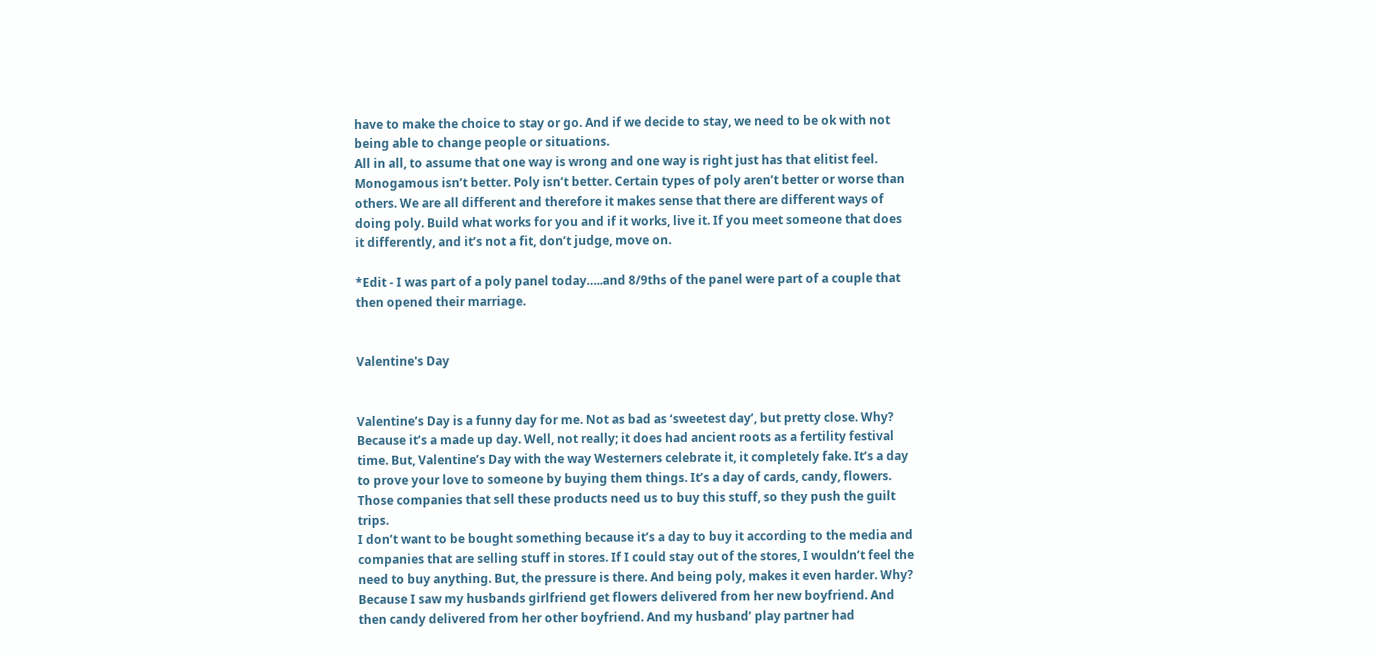have to make the choice to stay or go. And if we decide to stay, we need to be ok with not being able to change people or situations.
All in all, to assume that one way is wrong and one way is right just has that elitist feel. Monogamous isn’t better. Poly isn’t better. Certain types of poly aren’t better or worse than others. We are all different and therefore it makes sense that there are different ways of doing poly. Build what works for you and if it works, live it. If you meet someone that does it differently, and it’s not a fit, don’t judge, move on.

*Edit - I was part of a poly panel today…..and 8/9ths of the panel were part of a couple that then opened their marriage.


Valentine's Day


Valentine’s Day is a funny day for me. Not as bad as ‘sweetest day’, but pretty close. Why? Because it’s a made up day. Well, not really; it does had ancient roots as a fertility festival time. But, Valentine’s Day with the way Westerners celebrate it, it completely fake. It’s a day to prove your love to someone by buying them things. It’s a day of cards, candy, flowers. Those companies that sell these products need us to buy this stuff, so they push the guilt trips.
I don’t want to be bought something because it’s a day to buy it according to the media and companies that are selling stuff in stores. If I could stay out of the stores, I wouldn’t feel the need to buy anything. But, the pressure is there. And being poly, makes it even harder. Why? Because I saw my husbands girlfriend get flowers delivered from her new boyfriend. And then candy delivered from her other boyfriend. And my husband’ play partner had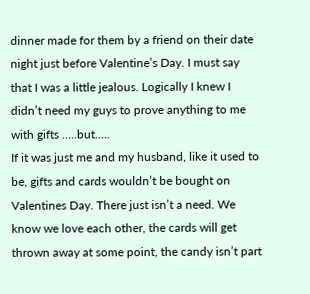dinner made for them by a friend on their date night just before Valentine’s Day. I must say that I was a little jealous. Logically I knew I didn’t need my guys to prove anything to me with gifts …..but…..
If it was just me and my husband, like it used to be, gifts and cards wouldn’t be bought on Valentines Day. There just isn’t a need. We know we love each other, the cards will get thrown away at some point, the candy isn’t part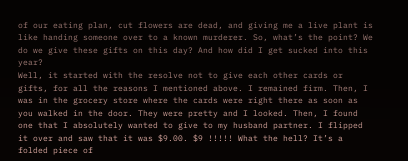of our eating plan, cut flowers are dead, and giving me a live plant is like handing someone over to a known murderer. So, what’s the point? We do we give these gifts on this day? And how did I get sucked into this year?
Well, it started with the resolve not to give each other cards or gifts, for all the reasons I mentioned above. I remained firm. Then, I was in the grocery store where the cards were right there as soon as you walked in the door. They were pretty and I looked. Then, I found one that I absolutely wanted to give to my husband partner. I flipped it over and saw that it was $9.00. $9 !!!!! What the hell? It’s a folded piece of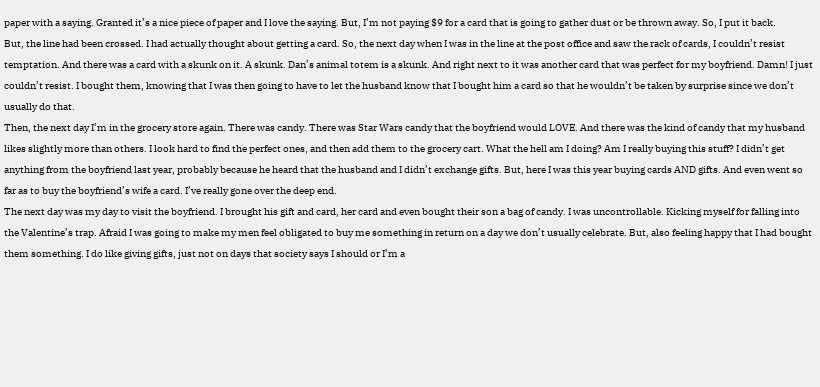paper with a saying. Granted it’s a nice piece of paper and I love the saying. But, I’m not paying $9 for a card that is going to gather dust or be thrown away. So, I put it back.
But, the line had been crossed. I had actually thought about getting a card. So, the next day when I was in the line at the post office and saw the rack of cards, I couldn’t resist temptation. And there was a card with a skunk on it. A skunk. Dan’s animal totem is a skunk. And right next to it was another card that was perfect for my boyfriend. Damn! I just couldn’t resist. I bought them, knowing that I was then going to have to let the husband know that I bought him a card so that he wouldn’t be taken by surprise since we don’t usually do that.
Then, the next day I’m in the grocery store again. There was candy. There was Star Wars candy that the boyfriend would LOVE. And there was the kind of candy that my husband likes slightly more than others. I look hard to find the perfect ones, and then add them to the grocery cart. What the hell am I doing? Am I really buying this stuff? I didn’t get anything from the boyfriend last year, probably because he heard that the husband and I didn’t exchange gifts. But, here I was this year buying cards AND gifts. And even went so far as to buy the boyfriend’s wife a card. I’ve really gone over the deep end.
The next day was my day to visit the boyfriend. I brought his gift and card, her card and even bought their son a bag of candy. I was uncontrollable. Kicking myself for falling into the Valentine’s trap. Afraid I was going to make my men feel obligated to buy me something in return on a day we don’t usually celebrate. But, also feeling happy that I had bought them something. I do like giving gifts, just not on days that society says I should or I’m a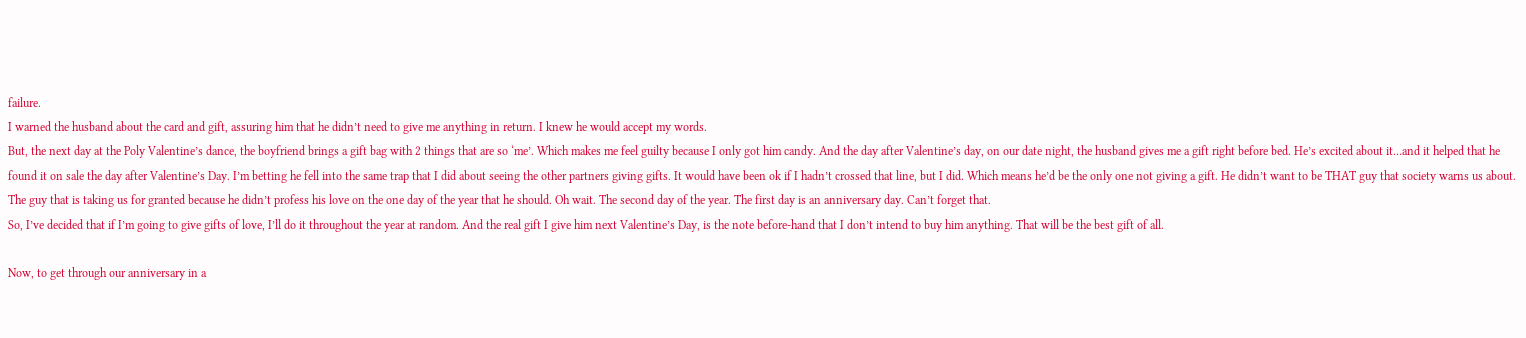failure.
I warned the husband about the card and gift, assuring him that he didn’t need to give me anything in return. I knew he would accept my words.
But, the next day at the Poly Valentine’s dance, the boyfriend brings a gift bag with 2 things that are so ‘me’. Which makes me feel guilty because I only got him candy. And the day after Valentine’s day, on our date night, the husband gives me a gift right before bed. He’s excited about it…and it helped that he found it on sale the day after Valentine’s Day. I’m betting he fell into the same trap that I did about seeing the other partners giving gifts. It would have been ok if I hadn’t crossed that line, but I did. Which means he’d be the only one not giving a gift. He didn’t want to be THAT guy that society warns us about. The guy that is taking us for granted because he didn’t profess his love on the one day of the year that he should. Oh wait. The second day of the year. The first day is an anniversary day. Can’t forget that.
So, I’ve decided that if I’m going to give gifts of love, I’ll do it throughout the year at random. And the real gift I give him next Valentine’s Day, is the note before-hand that I don’t intend to buy him anything. That will be the best gift of all.

Now, to get through our anniversary in a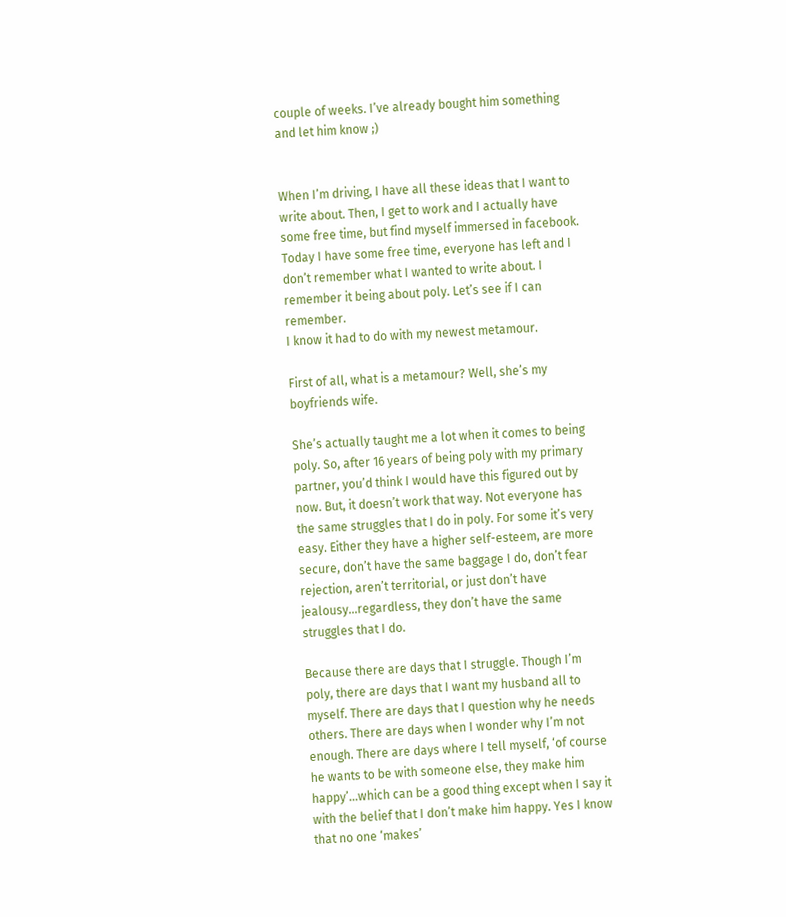couple of weeks. I’ve already bought him something and let him know ;)


When I’m driving, I have all these ideas that I want to write about. Then, I get to work and I actually have some free time, but find myself immersed in facebook. Today I have some free time, everyone has left and I don’t remember what I wanted to write about. I remember it being about poly. Let’s see if I can remember.
I know it had to do with my newest metamour.

First of all, what is a metamour? Well, she’s my boyfriends wife.

She’s actually taught me a lot when it comes to being poly. So, after 16 years of being poly with my primary partner, you’d think I would have this figured out by now. But, it doesn’t work that way. Not everyone has the same struggles that I do in poly. For some it’s very easy. Either they have a higher self-esteem, are more secure, don’t have the same baggage I do, don’t fear rejection, aren’t territorial, or just don’t have jealousy…regardless, they don’t have the same struggles that I do.

Because there are days that I struggle. Though I’m poly, there are days that I want my husband all to myself. There are days that I question why he needs others. There are days when I wonder why I’m not enough. There are days where I tell myself, ‘of course he wants to be with someone else, they make him happy’…which can be a good thing except when I say it with the belief that I don’t make him happy. Yes I know that no one ‘makes’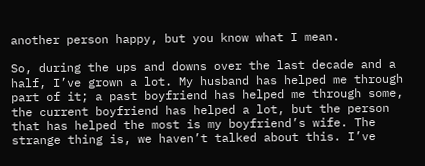another person happy, but you know what I mean.

So, during the ups and downs over the last decade and a half, I’ve grown a lot. My husband has helped me through part of it; a past boyfriend has helped me through some, the current boyfriend has helped a lot, but the person that has helped the most is my boyfriend’s wife. The strange thing is, we haven’t talked about this. I’ve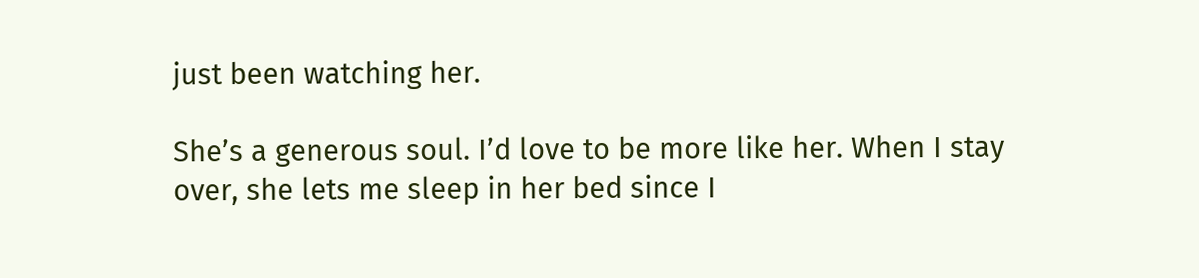just been watching her.

She’s a generous soul. I’d love to be more like her. When I stay over, she lets me sleep in her bed since I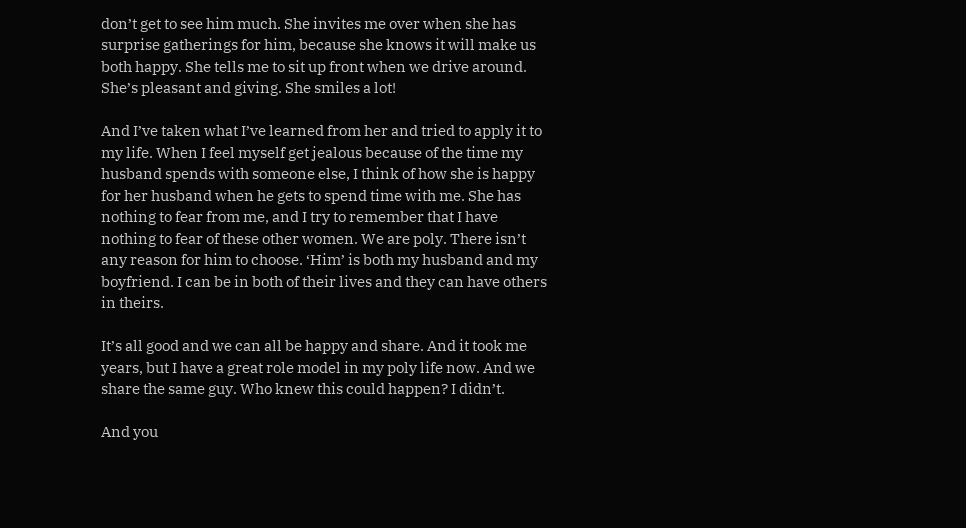don’t get to see him much. She invites me over when she has surprise gatherings for him, because she knows it will make us both happy. She tells me to sit up front when we drive around. She’s pleasant and giving. She smiles a lot!

And I’ve taken what I’ve learned from her and tried to apply it to my life. When I feel myself get jealous because of the time my husband spends with someone else, I think of how she is happy for her husband when he gets to spend time with me. She has nothing to fear from me, and I try to remember that I have nothing to fear of these other women. We are poly. There isn’t any reason for him to choose. ‘Him’ is both my husband and my boyfriend. I can be in both of their lives and they can have others in theirs.

It’s all good and we can all be happy and share. And it took me years, but I have a great role model in my poly life now. And we share the same guy. Who knew this could happen? I didn’t.

And you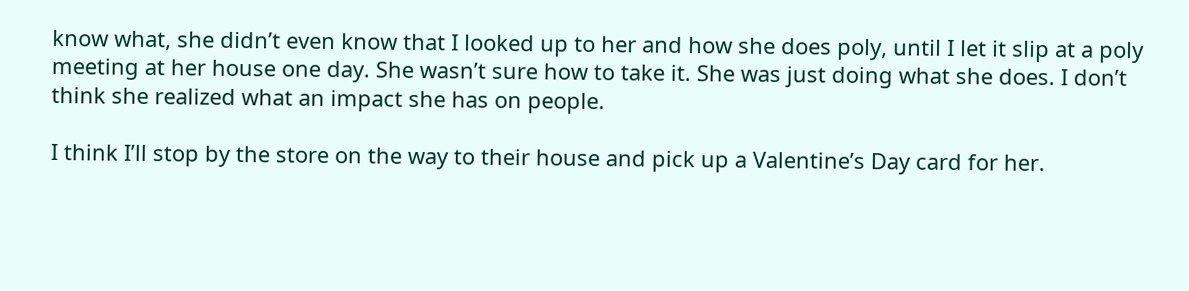know what, she didn’t even know that I looked up to her and how she does poly, until I let it slip at a poly meeting at her house one day. She wasn’t sure how to take it. She was just doing what she does. I don’t think she realized what an impact she has on people.

I think I’ll stop by the store on the way to their house and pick up a Valentine’s Day card for her.